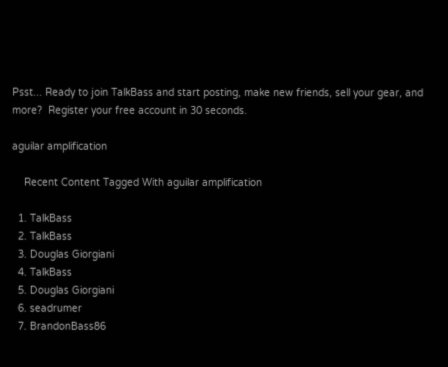Psst... Ready to join TalkBass and start posting, make new friends, sell your gear, and more?  Register your free account in 30 seconds.

aguilar amplification

    Recent Content Tagged With aguilar amplification

  1. TalkBass
  2. TalkBass
  3. Douglas Giorgiani
  4. TalkBass
  5. Douglas Giorgiani
  6. seadrumer
  7. BrandonBass86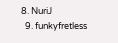8. NuriJ
  9. funkyfretless